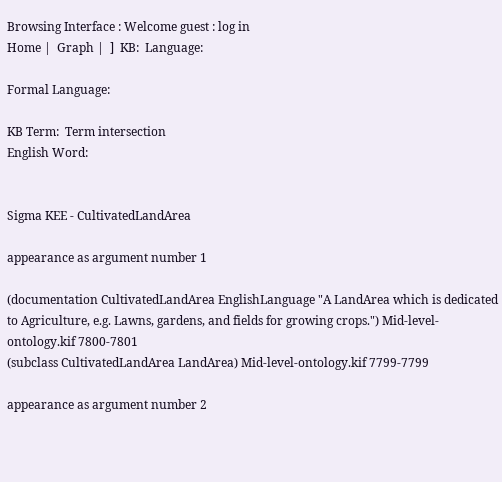Browsing Interface : Welcome guest : log in
Home |  Graph |  ]  KB:  Language:

Formal Language:

KB Term:  Term intersection
English Word:


Sigma KEE - CultivatedLandArea

appearance as argument number 1

(documentation CultivatedLandArea EnglishLanguage "A LandArea which is dedicated to Agriculture, e.g. Lawns, gardens, and fields for growing crops.") Mid-level-ontology.kif 7800-7801
(subclass CultivatedLandArea LandArea) Mid-level-ontology.kif 7799-7799

appearance as argument number 2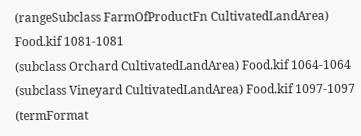(rangeSubclass FarmOfProductFn CultivatedLandArea) Food.kif 1081-1081
(subclass Orchard CultivatedLandArea) Food.kif 1064-1064
(subclass Vineyard CultivatedLandArea) Food.kif 1097-1097
(termFormat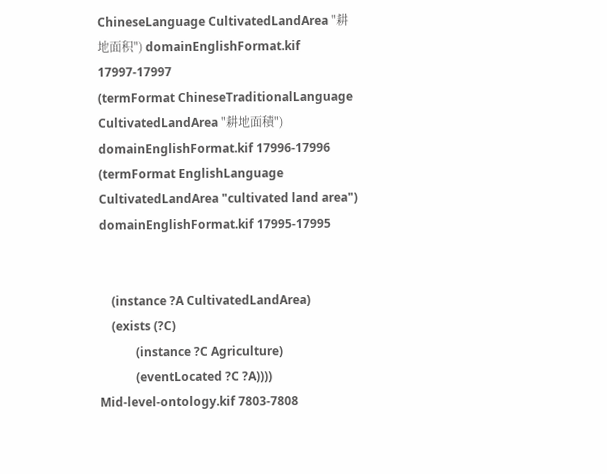ChineseLanguage CultivatedLandArea "耕地面积") domainEnglishFormat.kif 17997-17997
(termFormat ChineseTraditionalLanguage CultivatedLandArea "耕地面積") domainEnglishFormat.kif 17996-17996
(termFormat EnglishLanguage CultivatedLandArea "cultivated land area") domainEnglishFormat.kif 17995-17995


    (instance ?A CultivatedLandArea)
    (exists (?C)
            (instance ?C Agriculture)
            (eventLocated ?C ?A))))
Mid-level-ontology.kif 7803-7808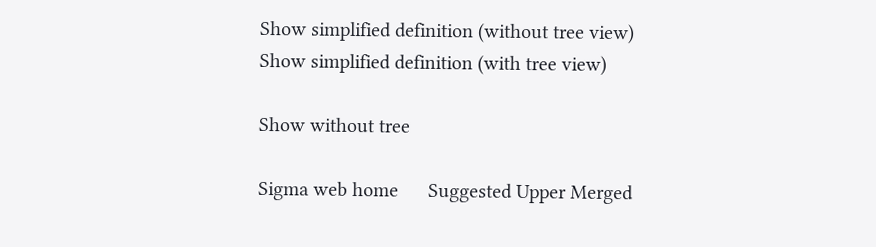Show simplified definition (without tree view)
Show simplified definition (with tree view)

Show without tree

Sigma web home      Suggested Upper Merged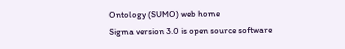Ontology (SUMO) web home
Sigma version 3.0 is open source software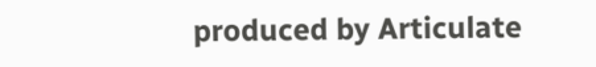produced by Articulate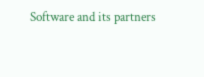Software and its partners